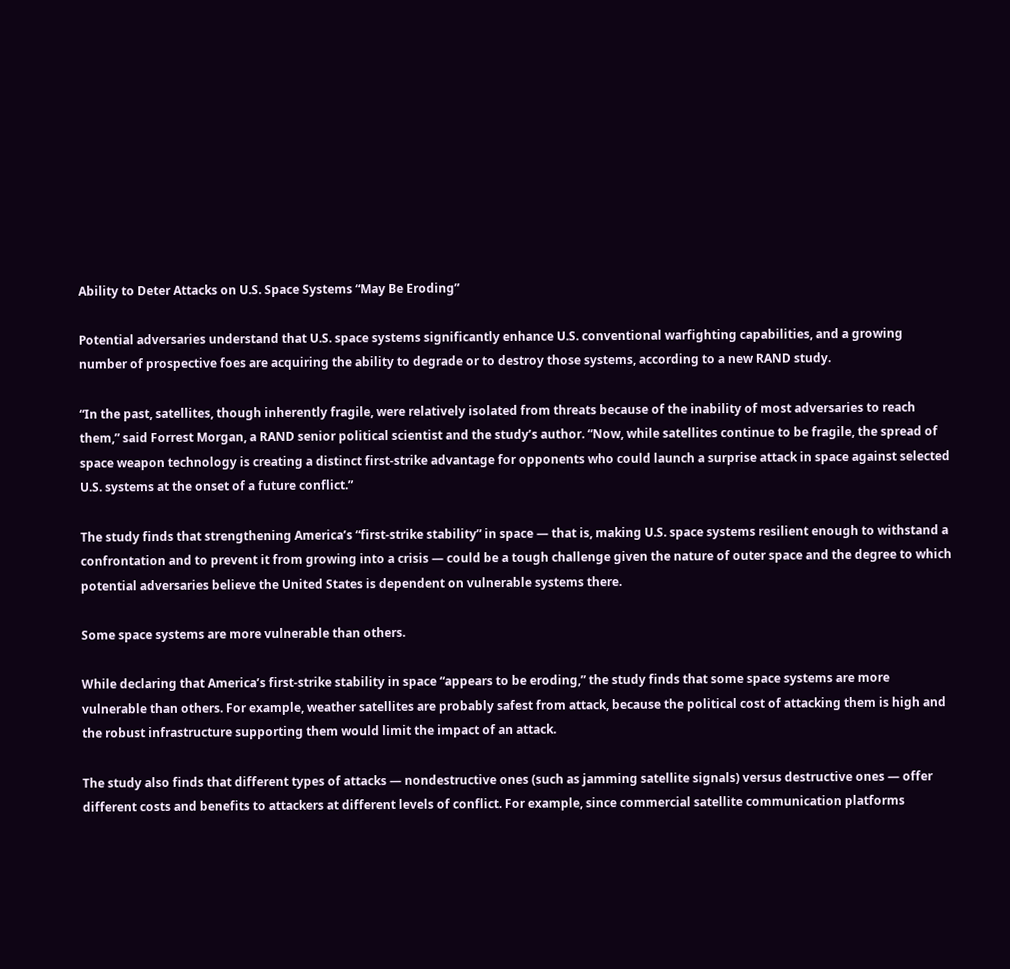Ability to Deter Attacks on U.S. Space Systems “May Be Eroding”

Potential adversaries understand that U.S. space systems significantly enhance U.S. conventional warfighting capabilities, and a growing number of prospective foes are acquiring the ability to degrade or to destroy those systems, according to a new RAND study.

“In the past, satellites, though inherently fragile, were relatively isolated from threats because of the inability of most adversaries to reach them,” said Forrest Morgan, a RAND senior political scientist and the study’s author. “Now, while satellites continue to be fragile, the spread of space weapon technology is creating a distinct first-strike advantage for opponents who could launch a surprise attack in space against selected U.S. systems at the onset of a future conflict.”

The study finds that strengthening America’s “first-strike stability” in space — that is, making U.S. space systems resilient enough to withstand a confrontation and to prevent it from growing into a crisis — could be a tough challenge given the nature of outer space and the degree to which potential adversaries believe the United States is dependent on vulnerable systems there.

Some space systems are more vulnerable than others.

While declaring that America’s first-strike stability in space “appears to be eroding,” the study finds that some space systems are more vulnerable than others. For example, weather satellites are probably safest from attack, because the political cost of attacking them is high and the robust infrastructure supporting them would limit the impact of an attack.

The study also finds that different types of attacks — nondestructive ones (such as jamming satellite signals) versus destructive ones — offer different costs and benefits to attackers at different levels of conflict. For example, since commercial satellite communication platforms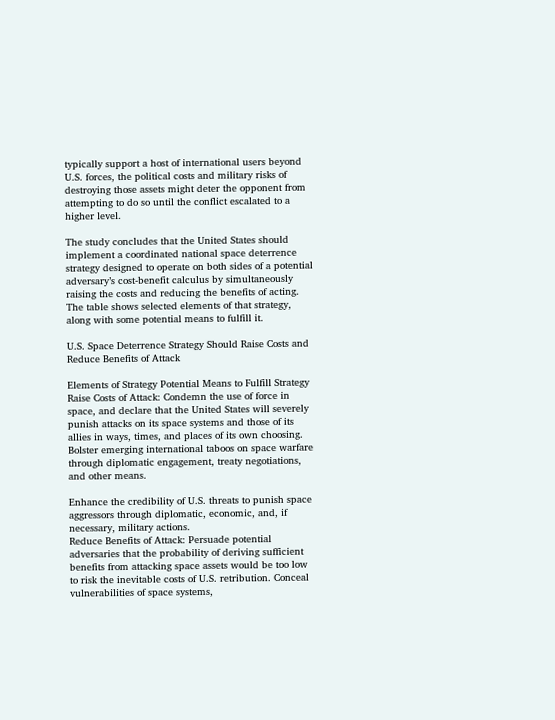typically support a host of international users beyond U.S. forces, the political costs and military risks of destroying those assets might deter the opponent from attempting to do so until the conflict escalated to a higher level.

The study concludes that the United States should implement a coordinated national space deterrence strategy designed to operate on both sides of a potential adversary’s cost-benefit calculus by simultaneously raising the costs and reducing the benefits of acting. The table shows selected elements of that strategy, along with some potential means to fulfill it.

U.S. Space Deterrence Strategy Should Raise Costs and Reduce Benefits of Attack

Elements of Strategy Potential Means to Fulfill Strategy
Raise Costs of Attack: Condemn the use of force in space, and declare that the United States will severely punish attacks on its space systems and those of its allies in ways, times, and places of its own choosing. Bolster emerging international taboos on space warfare through diplomatic engagement, treaty negotiations, and other means.

Enhance the credibility of U.S. threats to punish space aggressors through diplomatic, economic, and, if necessary, military actions.
Reduce Benefits of Attack: Persuade potential adversaries that the probability of deriving sufficient benefits from attacking space assets would be too low to risk the inevitable costs of U.S. retribution. Conceal vulnerabilities of space systems,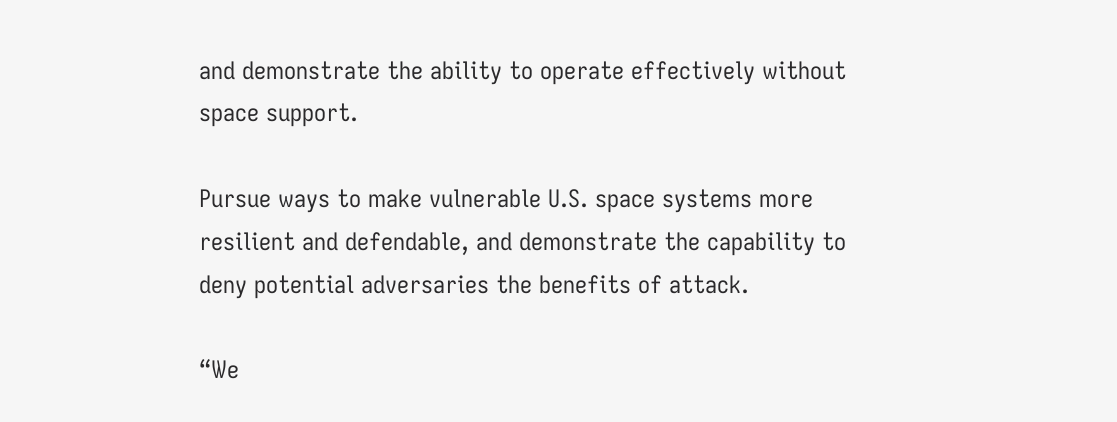and demonstrate the ability to operate effectively without space support.

Pursue ways to make vulnerable U.S. space systems more resilient and defendable, and demonstrate the capability to deny potential adversaries the benefits of attack.

“We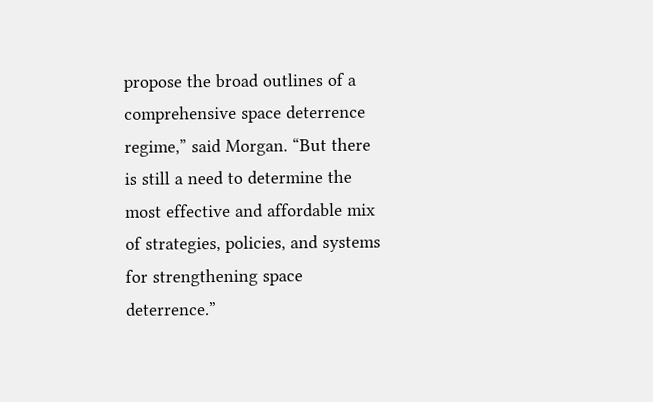propose the broad outlines of a comprehensive space deterrence regime,” said Morgan. “But there is still a need to determine the most effective and affordable mix of strategies, policies, and systems for strengthening space deterrence.”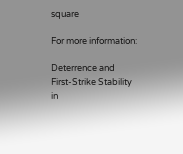square

For more information:

Deterrence and First-Strike Stability in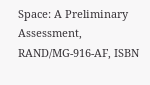Space: A Preliminary Assessment, RAND/MG-916-AF, ISBN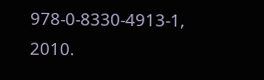978-0-8330-4913-1, 2010.